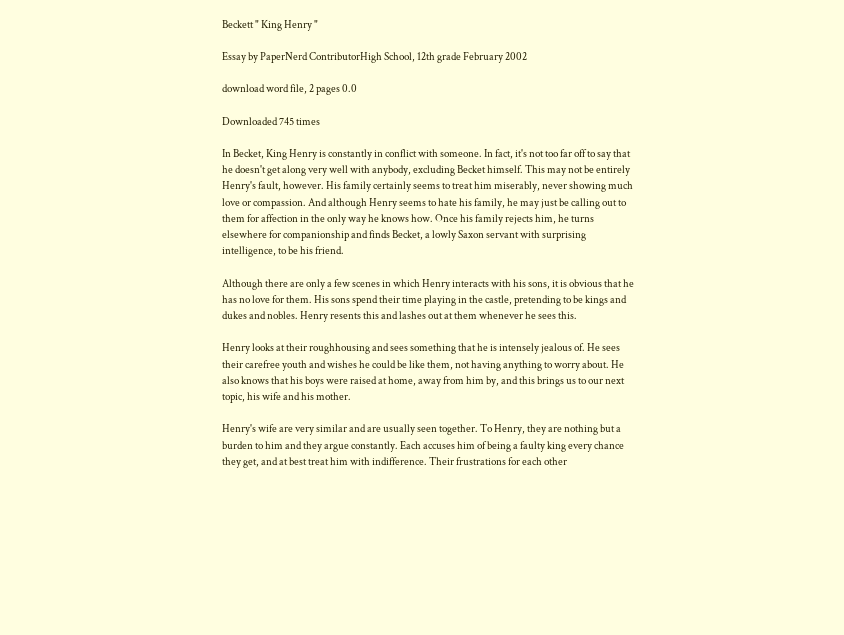Beckett " King Henry "

Essay by PaperNerd ContributorHigh School, 12th grade February 2002

download word file, 2 pages 0.0

Downloaded 745 times

In Becket, King Henry is constantly in conflict with someone. In fact, it's not too far off to say that he doesn't get along very well with anybody, excluding Becket himself. This may not be entirely Henry's fault, however. His family certainly seems to treat him miserably, never showing much love or compassion. And although Henry seems to hate his family, he may just be calling out to them for affection in the only way he knows how. Once his family rejects him, he turns elsewhere for companionship and finds Becket, a lowly Saxon servant with surprising intelligence, to be his friend.

Although there are only a few scenes in which Henry interacts with his sons, it is obvious that he has no love for them. His sons spend their time playing in the castle, pretending to be kings and dukes and nobles. Henry resents this and lashes out at them whenever he sees this.

Henry looks at their roughhousing and sees something that he is intensely jealous of. He sees their carefree youth and wishes he could be like them, not having anything to worry about. He also knows that his boys were raised at home, away from him by, and this brings us to our next topic, his wife and his mother.

Henry's wife are very similar and are usually seen together. To Henry, they are nothing but a burden to him and they argue constantly. Each accuses him of being a faulty king every chance they get, and at best treat him with indifference. Their frustrations for each other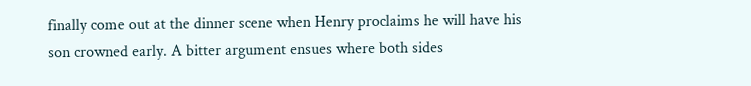finally come out at the dinner scene when Henry proclaims he will have his son crowned early. A bitter argument ensues where both sides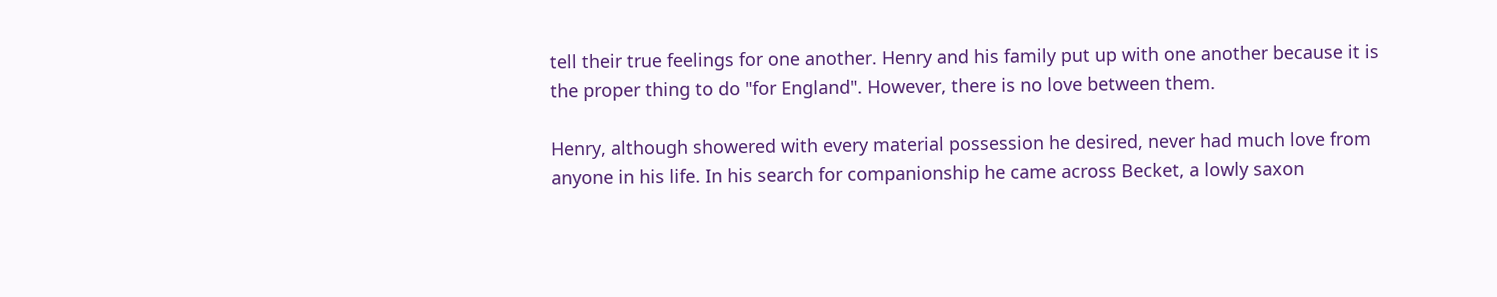tell their true feelings for one another. Henry and his family put up with one another because it is the proper thing to do "for England". However, there is no love between them.

Henry, although showered with every material possession he desired, never had much love from anyone in his life. In his search for companionship he came across Becket, a lowly saxon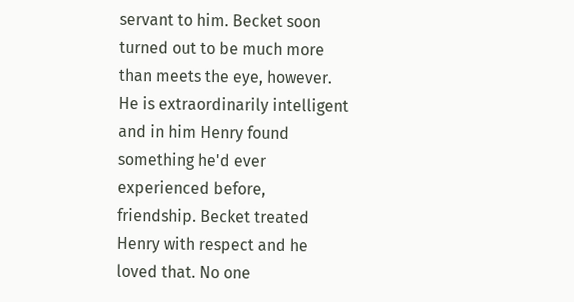servant to him. Becket soon turned out to be much more than meets the eye, however. He is extraordinarily intelligent and in him Henry found something he'd ever experienced before, friendship. Becket treated Henry with respect and he loved that. No one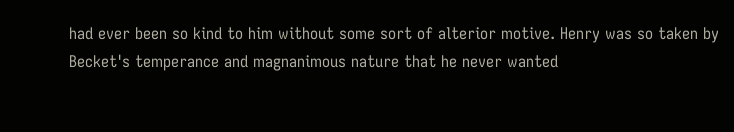had ever been so kind to him without some sort of alterior motive. Henry was so taken by Becket's temperance and magnanimous nature that he never wanted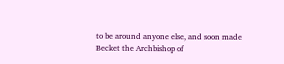to be around anyone else, and soon made Becket the Archbishop of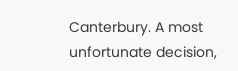Canterbury. A most unfortunate decision,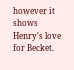however it shows Henry's love for Becket.